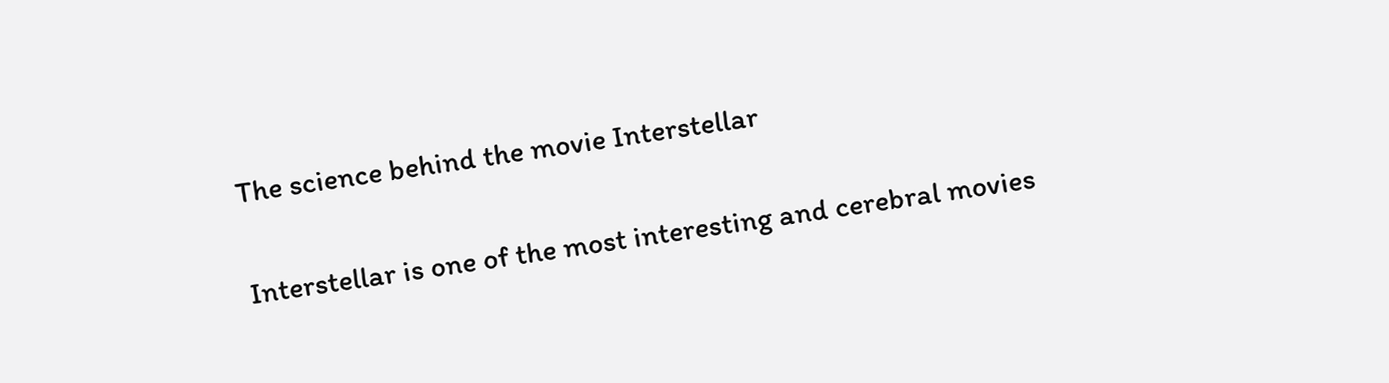The science behind the movie Interstellar

Interstellar is one of the most interesting and cerebral movies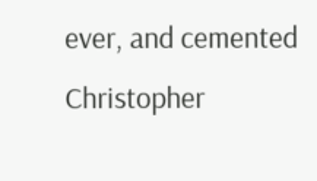ever, and cemented Christopher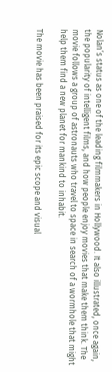Nolan’s status as one of the leading filmmakers in Hollywood. It also illustrated, once again, the popularity of intelligent films, and how people enjoy movies that make them think. The movie follows a group of astronauts who travel to space in search of a wormhole that might help them find a new planet for mankind to inhabit.

The movie has been praised for its epic scope and visual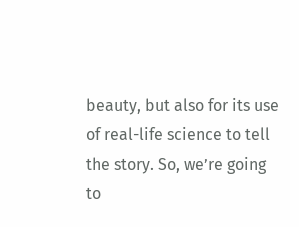beauty, but also for its use of real-life science to tell the story. So, we’re going to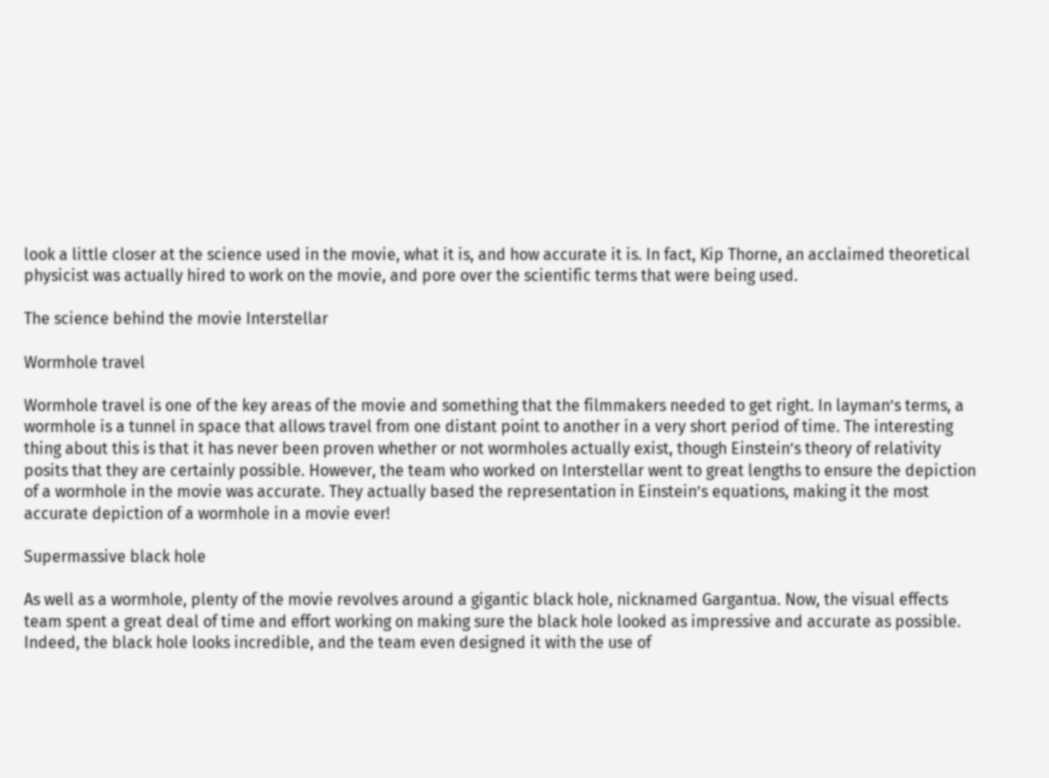look a little closer at the science used in the movie, what it is, and how accurate it is. In fact, Kip Thorne, an acclaimed theoretical physicist was actually hired to work on the movie, and pore over the scientific terms that were being used.

The science behind the movie Interstellar

Wormhole travel

Wormhole travel is one of the key areas of the movie and something that the filmmakers needed to get right. In layman’s terms, a wormhole is a tunnel in space that allows travel from one distant point to another in a very short period of time. The interesting thing about this is that it has never been proven whether or not wormholes actually exist, though Einstein’s theory of relativity posits that they are certainly possible. However, the team who worked on Interstellar went to great lengths to ensure the depiction of a wormhole in the movie was accurate. They actually based the representation in Einstein’s equations, making it the most accurate depiction of a wormhole in a movie ever!

Supermassive black hole

As well as a wormhole, plenty of the movie revolves around a gigantic black hole, nicknamed Gargantua. Now, the visual effects team spent a great deal of time and effort working on making sure the black hole looked as impressive and accurate as possible. Indeed, the black hole looks incredible, and the team even designed it with the use of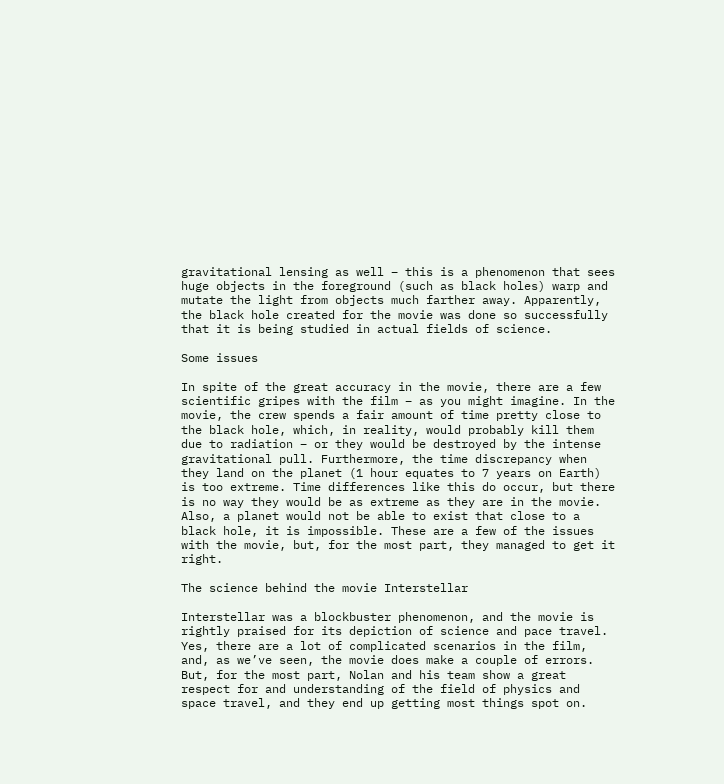gravitational lensing as well – this is a phenomenon that sees huge objects in the foreground (such as black holes) warp and mutate the light from objects much farther away. Apparently, the black hole created for the movie was done so successfully that it is being studied in actual fields of science.

Some issues

In spite of the great accuracy in the movie, there are a few scientific gripes with the film – as you might imagine. In the movie, the crew spends a fair amount of time pretty close to the black hole, which, in reality, would probably kill them due to radiation – or they would be destroyed by the intense gravitational pull. Furthermore, the time discrepancy when they land on the planet (1 hour equates to 7 years on Earth) is too extreme. Time differences like this do occur, but there is no way they would be as extreme as they are in the movie. Also, a planet would not be able to exist that close to a black hole, it is impossible. These are a few of the issues with the movie, but, for the most part, they managed to get it right.

The science behind the movie Interstellar

Interstellar was a blockbuster phenomenon, and the movie is rightly praised for its depiction of science and pace travel. Yes, there are a lot of complicated scenarios in the film, and, as we’ve seen, the movie does make a couple of errors. But, for the most part, Nolan and his team show a great respect for and understanding of the field of physics and space travel, and they end up getting most things spot on.